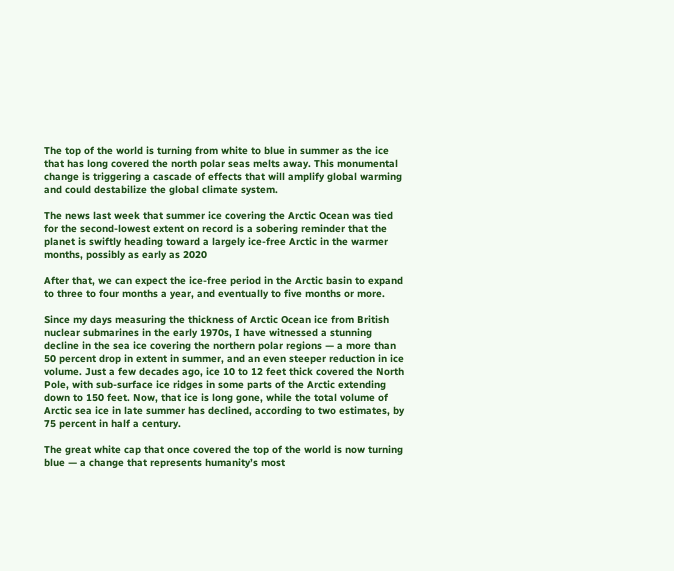The top of the world is turning from white to blue in summer as the ice that has long covered the north polar seas melts away. This monumental change is triggering a cascade of effects that will amplify global warming and could destabilize the global climate system.

The news last week that summer ice covering the Arctic Ocean was tied for the second-lowest extent on record is a sobering reminder that the planet is swiftly heading toward a largely ice-free Arctic in the warmer months, possibly as early as 2020

After that, we can expect the ice-free period in the Arctic basin to expand to three to four months a year, and eventually to five months or more.

Since my days measuring the thickness of Arctic Ocean ice from British nuclear submarines in the early 1970s, I have witnessed a stunning decline in the sea ice covering the northern polar regions — a more than 50 percent drop in extent in summer, and an even steeper reduction in ice volume. Just a few decades ago, ice 10 to 12 feet thick covered the North Pole, with sub-surface ice ridges in some parts of the Arctic extending down to 150 feet. Now, that ice is long gone, while the total volume of Arctic sea ice in late summer has declined, according to two estimates, by 75 percent in half a century.

The great white cap that once covered the top of the world is now turning blue — a change that represents humanity’s most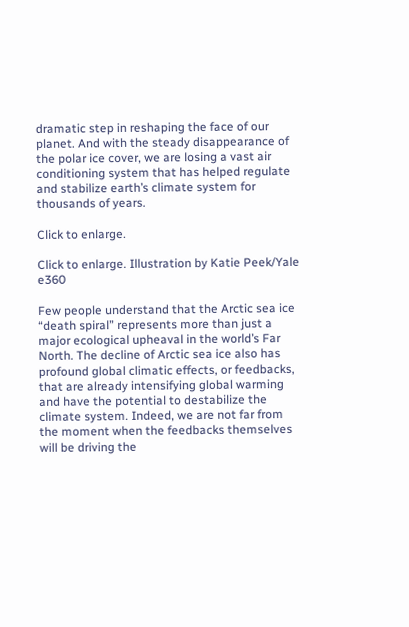dramatic step in reshaping the face of our planet. And with the steady disappearance of the polar ice cover, we are losing a vast air conditioning system that has helped regulate and stabilize earth’s climate system for thousands of years.

Click to enlarge.

Click to enlarge. Illustration by Katie Peek/Yale e360

Few people understand that the Arctic sea ice “death spiral” represents more than just a major ecological upheaval in the world’s Far North. The decline of Arctic sea ice also has profound global climatic effects, or feedbacks, that are already intensifying global warming and have the potential to destabilize the climate system. Indeed, we are not far from the moment when the feedbacks themselves will be driving the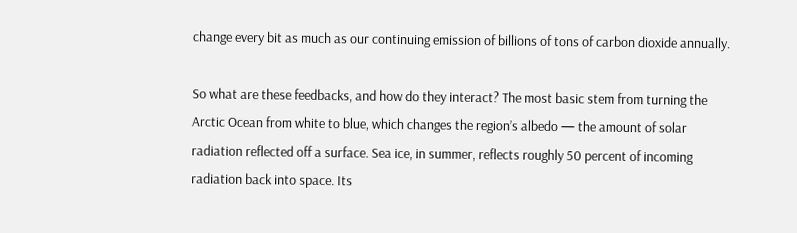change every bit as much as our continuing emission of billions of tons of carbon dioxide annually.

So what are these feedbacks, and how do they interact? The most basic stem from turning the Arctic Ocean from white to blue, which changes the region’s albedo — the amount of solar radiation reflected off a surface. Sea ice, in summer, reflects roughly 50 percent of incoming radiation back into space. Its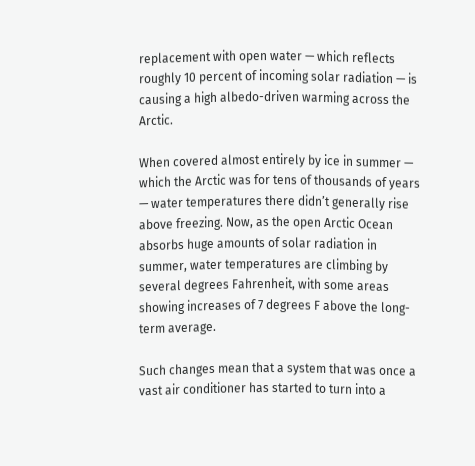replacement with open water — which reflects roughly 10 percent of incoming solar radiation — is causing a high albedo-driven warming across the Arctic.

When covered almost entirely by ice in summer — which the Arctic was for tens of thousands of years — water temperatures there didn’t generally rise above freezing. Now, as the open Arctic Ocean absorbs huge amounts of solar radiation in summer, water temperatures are climbing by several degrees Fahrenheit, with some areas showing increases of 7 degrees F above the long-term average.

Such changes mean that a system that was once a vast air conditioner has started to turn into a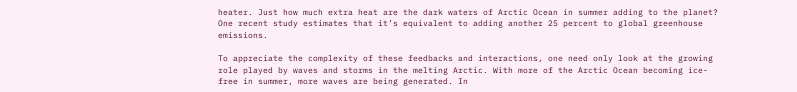heater. Just how much extra heat are the dark waters of Arctic Ocean in summer adding to the planet? One recent study estimates that it’s equivalent to adding another 25 percent to global greenhouse emissions.

To appreciate the complexity of these feedbacks and interactions, one need only look at the growing role played by waves and storms in the melting Arctic. With more of the Arctic Ocean becoming ice-free in summer, more waves are being generated. In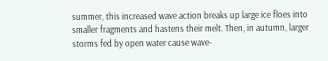summer, this increased wave action breaks up large ice floes into smaller fragments and hastens their melt. Then, in autumn, larger storms fed by open water cause wave-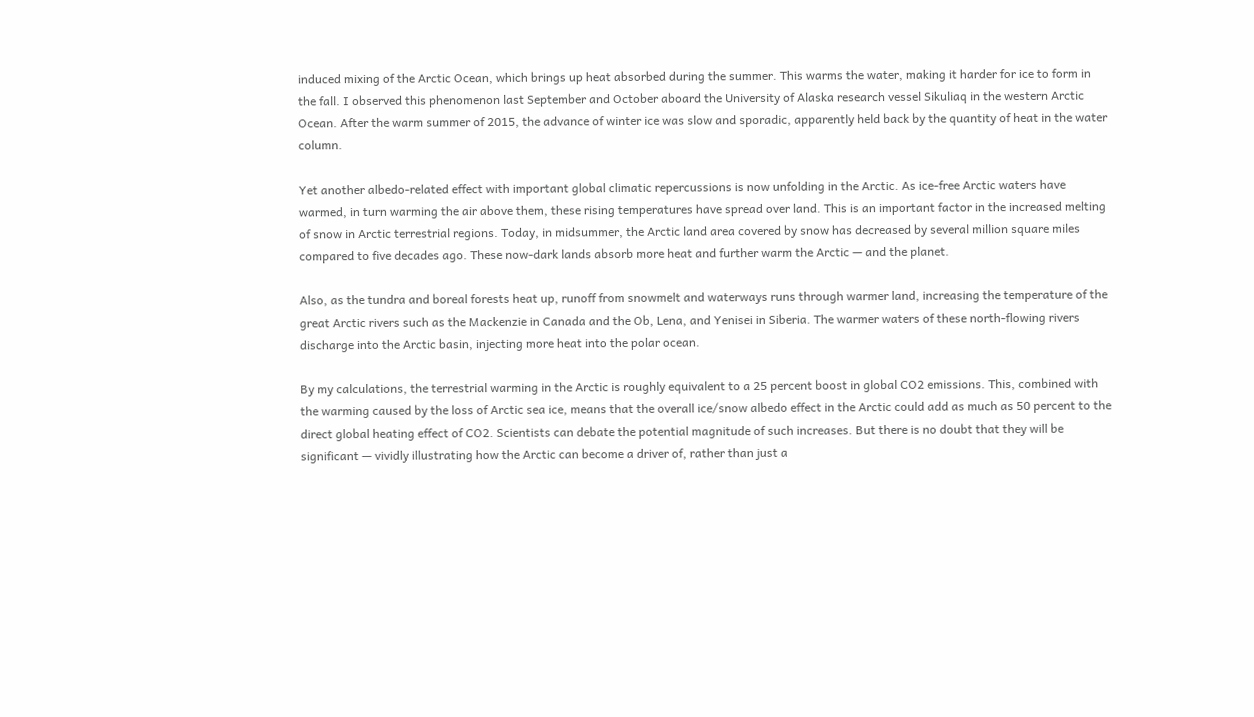induced mixing of the Arctic Ocean, which brings up heat absorbed during the summer. This warms the water, making it harder for ice to form in the fall. I observed this phenomenon last September and October aboard the University of Alaska research vessel Sikuliaq in the western Arctic Ocean. After the warm summer of 2015, the advance of winter ice was slow and sporadic, apparently held back by the quantity of heat in the water column.

Yet another albedo-related effect with important global climatic repercussions is now unfolding in the Arctic. As ice-free Arctic waters have warmed, in turn warming the air above them, these rising temperatures have spread over land. This is an important factor in the increased melting of snow in Arctic terrestrial regions. Today, in midsummer, the Arctic land area covered by snow has decreased by several million square miles compared to five decades ago. These now-dark lands absorb more heat and further warm the Arctic — and the planet.

Also, as the tundra and boreal forests heat up, runoff from snowmelt and waterways runs through warmer land, increasing the temperature of the great Arctic rivers such as the Mackenzie in Canada and the Ob, Lena, and Yenisei in Siberia. The warmer waters of these north-flowing rivers discharge into the Arctic basin, injecting more heat into the polar ocean.

By my calculations, the terrestrial warming in the Arctic is roughly equivalent to a 25 percent boost in global CO2 emissions. This, combined with the warming caused by the loss of Arctic sea ice, means that the overall ice/snow albedo effect in the Arctic could add as much as 50 percent to the direct global heating effect of CO2. Scientists can debate the potential magnitude of such increases. But there is no doubt that they will be significant — vividly illustrating how the Arctic can become a driver of, rather than just a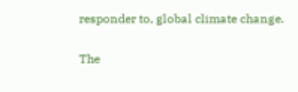responder to, global climate change.

The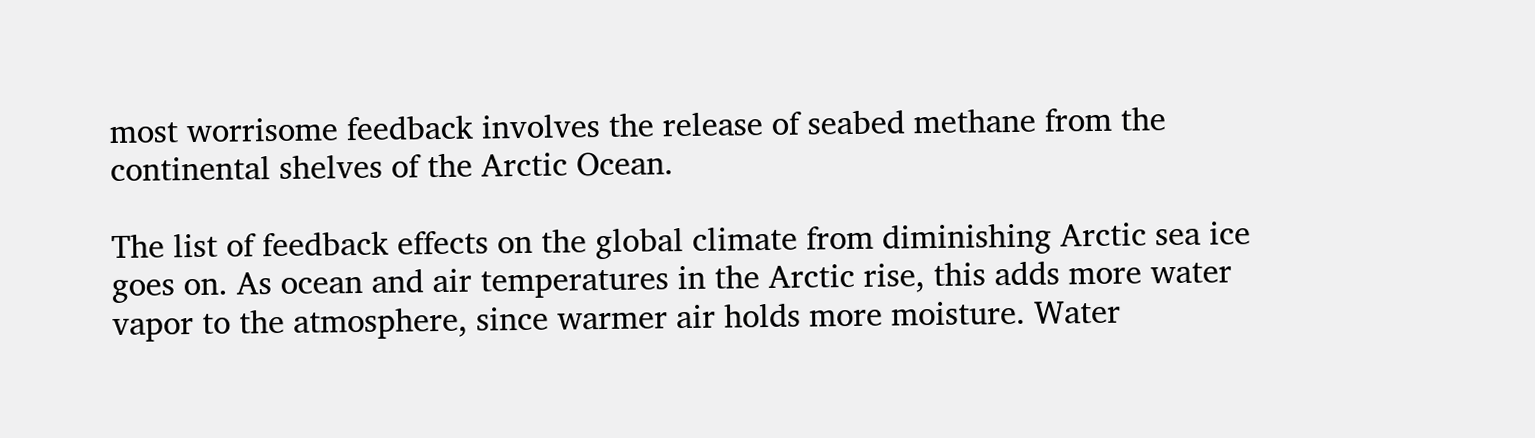most worrisome feedback involves the release of seabed methane from the continental shelves of the Arctic Ocean.

The list of feedback effects on the global climate from diminishing Arctic sea ice goes on. As ocean and air temperatures in the Arctic rise, this adds more water vapor to the atmosphere, since warmer air holds more moisture. Water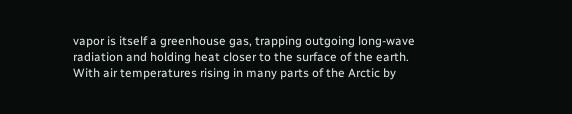vapor is itself a greenhouse gas, trapping outgoing long-wave radiation and holding heat closer to the surface of the earth. With air temperatures rising in many parts of the Arctic by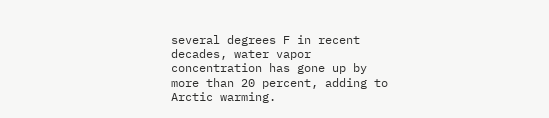several degrees F in recent decades, water vapor concentration has gone up by more than 20 percent, adding to Arctic warming.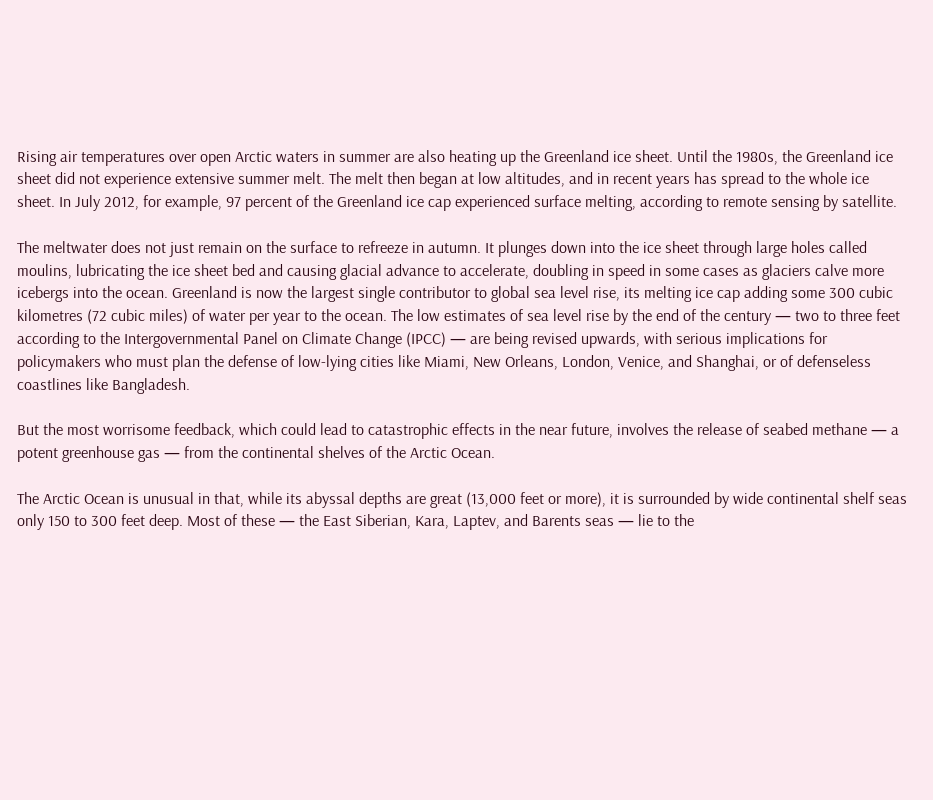Rising air temperatures over open Arctic waters in summer are also heating up the Greenland ice sheet. Until the 1980s, the Greenland ice sheet did not experience extensive summer melt. The melt then began at low altitudes, and in recent years has spread to the whole ice sheet. In July 2012, for example, 97 percent of the Greenland ice cap experienced surface melting, according to remote sensing by satellite.

The meltwater does not just remain on the surface to refreeze in autumn. It plunges down into the ice sheet through large holes called moulins, lubricating the ice sheet bed and causing glacial advance to accelerate, doubling in speed in some cases as glaciers calve more icebergs into the ocean. Greenland is now the largest single contributor to global sea level rise, its melting ice cap adding some 300 cubic kilometres (72 cubic miles) of water per year to the ocean. The low estimates of sea level rise by the end of the century — two to three feet according to the Intergovernmental Panel on Climate Change (IPCC) — are being revised upwards, with serious implications for policymakers who must plan the defense of low-lying cities like Miami, New Orleans, London, Venice, and Shanghai, or of defenseless coastlines like Bangladesh.

But the most worrisome feedback, which could lead to catastrophic effects in the near future, involves the release of seabed methane — a potent greenhouse gas — from the continental shelves of the Arctic Ocean.

The Arctic Ocean is unusual in that, while its abyssal depths are great (13,000 feet or more), it is surrounded by wide continental shelf seas only 150 to 300 feet deep. Most of these — the East Siberian, Kara, Laptev, and Barents seas — lie to the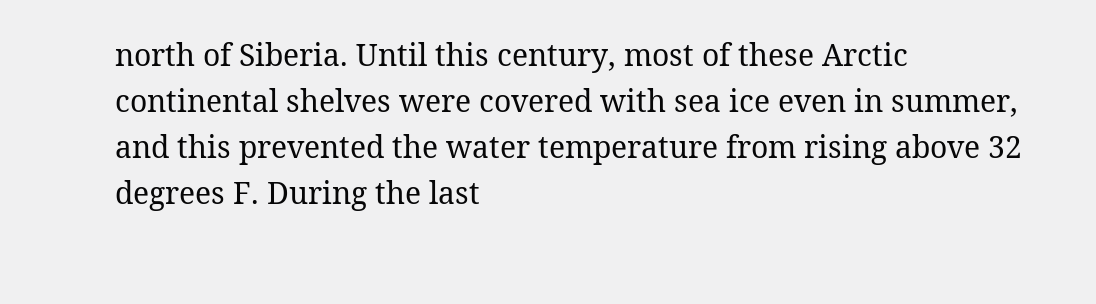north of Siberia. Until this century, most of these Arctic continental shelves were covered with sea ice even in summer, and this prevented the water temperature from rising above 32 degrees F. During the last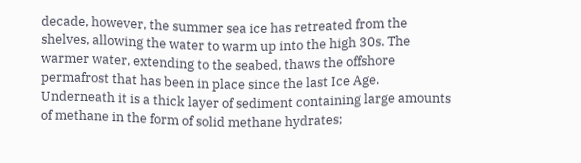decade, however, the summer sea ice has retreated from the shelves, allowing the water to warm up into the high 30s. The warmer water, extending to the seabed, thaws the offshore permafrost that has been in place since the last Ice Age. Underneath it is a thick layer of sediment containing large amounts of methane in the form of solid methane hydrates;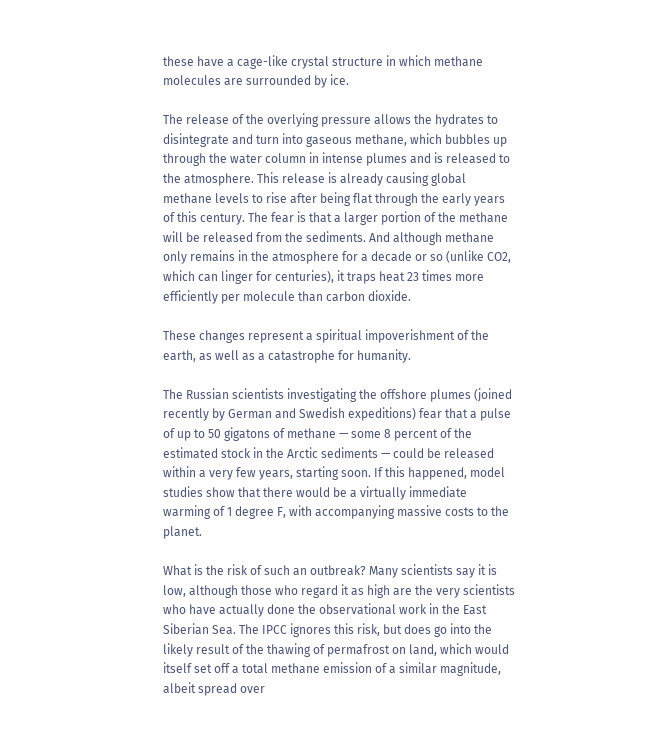these have a cage-like crystal structure in which methane molecules are surrounded by ice.

The release of the overlying pressure allows the hydrates to disintegrate and turn into gaseous methane, which bubbles up through the water column in intense plumes and is released to the atmosphere. This release is already causing global methane levels to rise after being flat through the early years of this century. The fear is that a larger portion of the methane will be released from the sediments. And although methane only remains in the atmosphere for a decade or so (unlike CO2, which can linger for centuries), it traps heat 23 times more efficiently per molecule than carbon dioxide.

These changes represent a spiritual impoverishment of the earth, as well as a catastrophe for humanity.

The Russian scientists investigating the offshore plumes (joined recently by German and Swedish expeditions) fear that a pulse of up to 50 gigatons of methane — some 8 percent of the estimated stock in the Arctic sediments — could be released within a very few years, starting soon. If this happened, model studies show that there would be a virtually immediate warming of 1 degree F, with accompanying massive costs to the planet.

What is the risk of such an outbreak? Many scientists say it is low, although those who regard it as high are the very scientists who have actually done the observational work in the East Siberian Sea. The IPCC ignores this risk, but does go into the likely result of the thawing of permafrost on land, which would itself set off a total methane emission of a similar magnitude, albeit spread over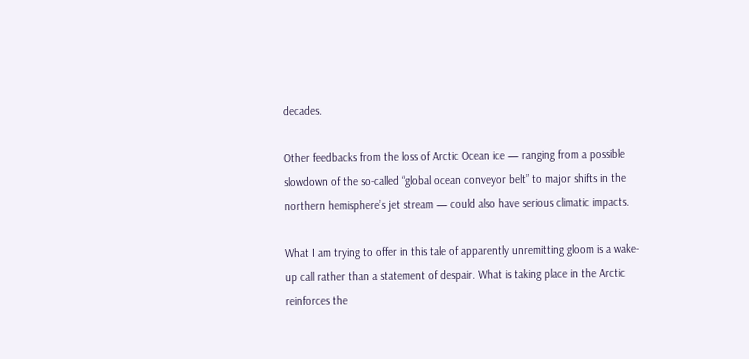decades.

Other feedbacks from the loss of Arctic Ocean ice — ranging from a possible slowdown of the so-called “global ocean conveyor belt” to major shifts in the northern hemisphere’s jet stream — could also have serious climatic impacts.

What I am trying to offer in this tale of apparently unremitting gloom is a wake-up call rather than a statement of despair. What is taking place in the Arctic reinforces the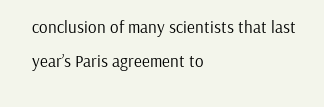conclusion of many scientists that last year’s Paris agreement to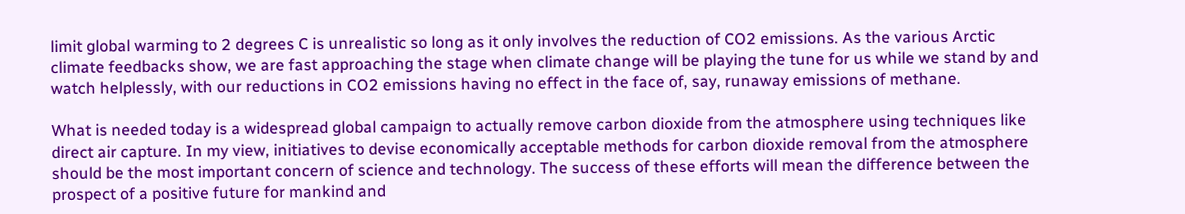limit global warming to 2 degrees C is unrealistic so long as it only involves the reduction of CO2 emissions. As the various Arctic climate feedbacks show, we are fast approaching the stage when climate change will be playing the tune for us while we stand by and watch helplessly, with our reductions in CO2 emissions having no effect in the face of, say, runaway emissions of methane.

What is needed today is a widespread global campaign to actually remove carbon dioxide from the atmosphere using techniques like direct air capture. In my view, initiatives to devise economically acceptable methods for carbon dioxide removal from the atmosphere should be the most important concern of science and technology. The success of these efforts will mean the difference between the prospect of a positive future for mankind and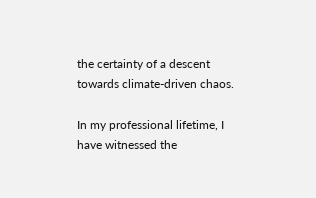the certainty of a descent towards climate-driven chaos.

In my professional lifetime, I have witnessed the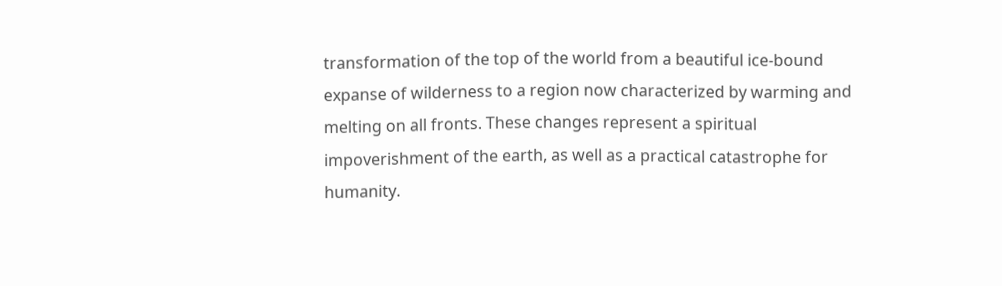transformation of the top of the world from a beautiful ice-bound expanse of wilderness to a region now characterized by warming and melting on all fronts. These changes represent a spiritual impoverishment of the earth, as well as a practical catastrophe for humanity.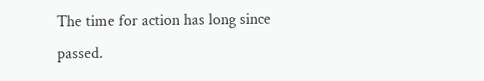The time for action has long since passed.